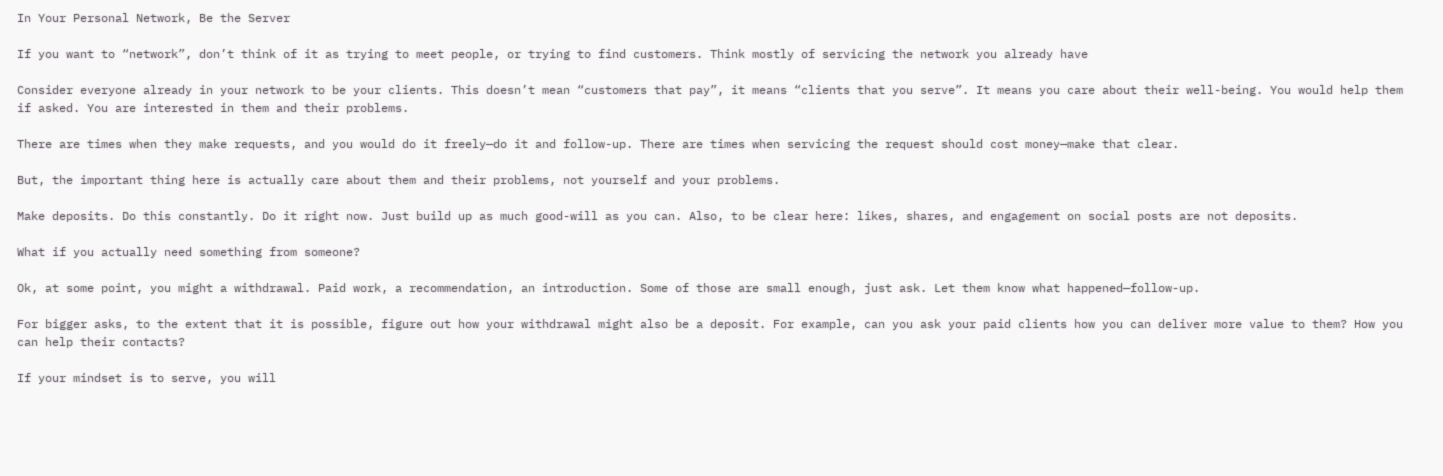In Your Personal Network, Be the Server

If you want to “network”, don’t think of it as trying to meet people, or trying to find customers. Think mostly of servicing the network you already have

Consider everyone already in your network to be your clients. This doesn’t mean “customers that pay”, it means “clients that you serve”. It means you care about their well-being. You would help them if asked. You are interested in them and their problems.

There are times when they make requests, and you would do it freely—do it and follow-up. There are times when servicing the request should cost money—make that clear.

But, the important thing here is actually care about them and their problems, not yourself and your problems.

Make deposits. Do this constantly. Do it right now. Just build up as much good-will as you can. Also, to be clear here: likes, shares, and engagement on social posts are not deposits.

What if you actually need something from someone?

Ok, at some point, you might a withdrawal. Paid work, a recommendation, an introduction. Some of those are small enough, just ask. Let them know what happened—follow-up.

For bigger asks, to the extent that it is possible, figure out how your withdrawal might also be a deposit. For example, can you ask your paid clients how you can deliver more value to them? How you can help their contacts?

If your mindset is to serve, you will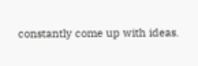constantly come up with ideas.